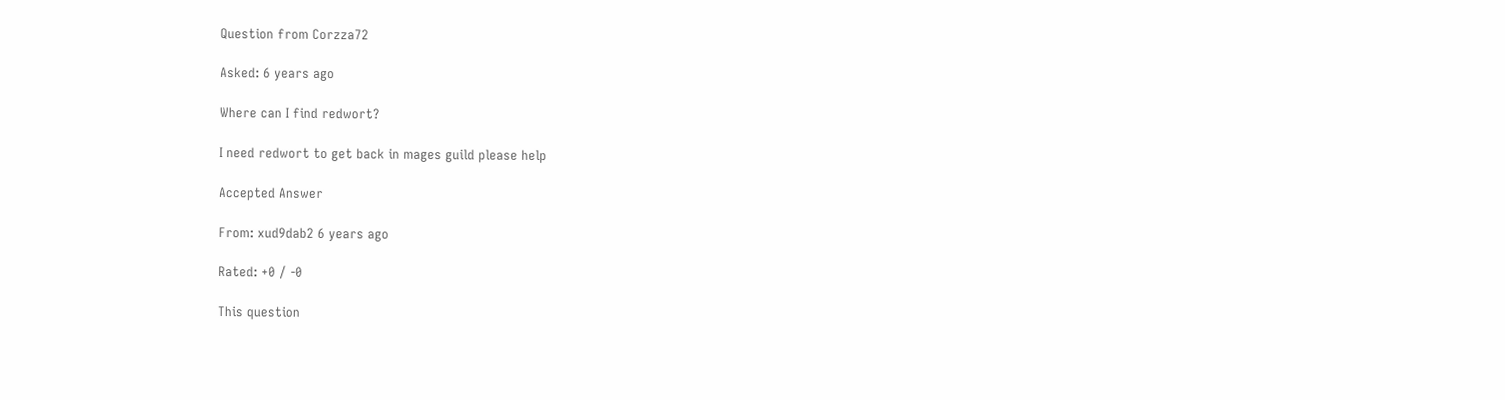Question from Corzza72

Asked: 6 years ago

Where can I find redwort?

I need redwort to get back in mages guild please help

Accepted Answer

From: xud9dab2 6 years ago

Rated: +0 / -0

This question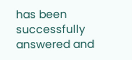has been successfully answered and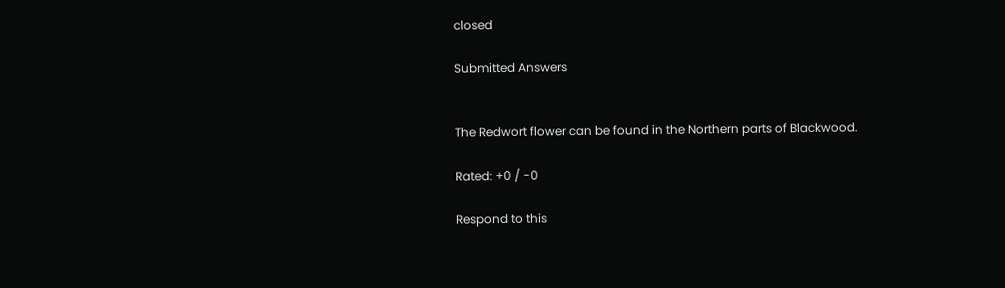closed

Submitted Answers


The Redwort flower can be found in the Northern parts of Blackwood.

Rated: +0 / -0

Respond to this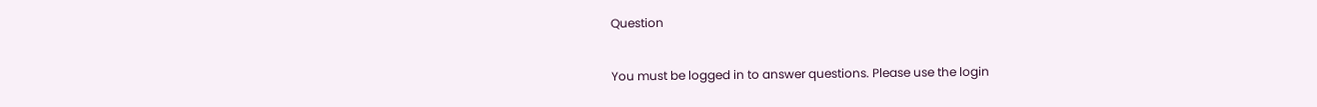Question

You must be logged in to answer questions. Please use the login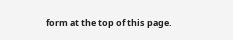form at the top of this page.